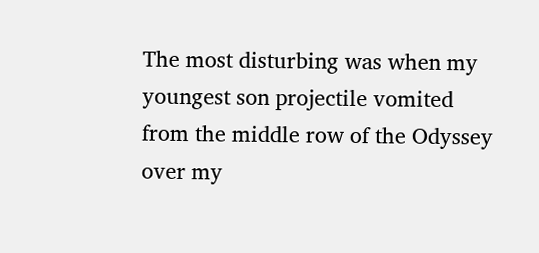The most disturbing was when my youngest son projectile vomited from the middle row of the Odyssey over my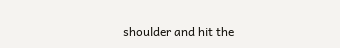shoulder and hit the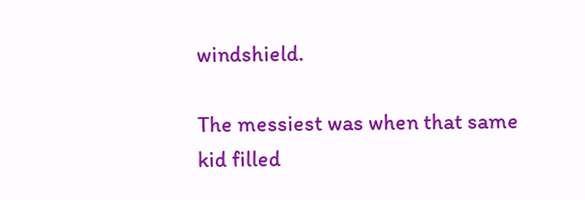windshield.

The messiest was when that same kid filled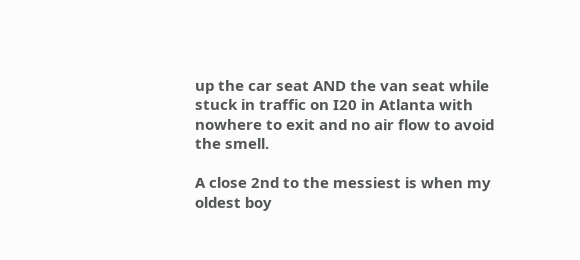up the car seat AND the van seat while stuck in traffic on I20 in Atlanta with nowhere to exit and no air flow to avoid the smell.

A close 2nd to the messiest is when my oldest boy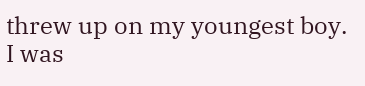threw up on my youngest boy. I was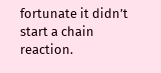fortunate it didn’t start a chain reaction.